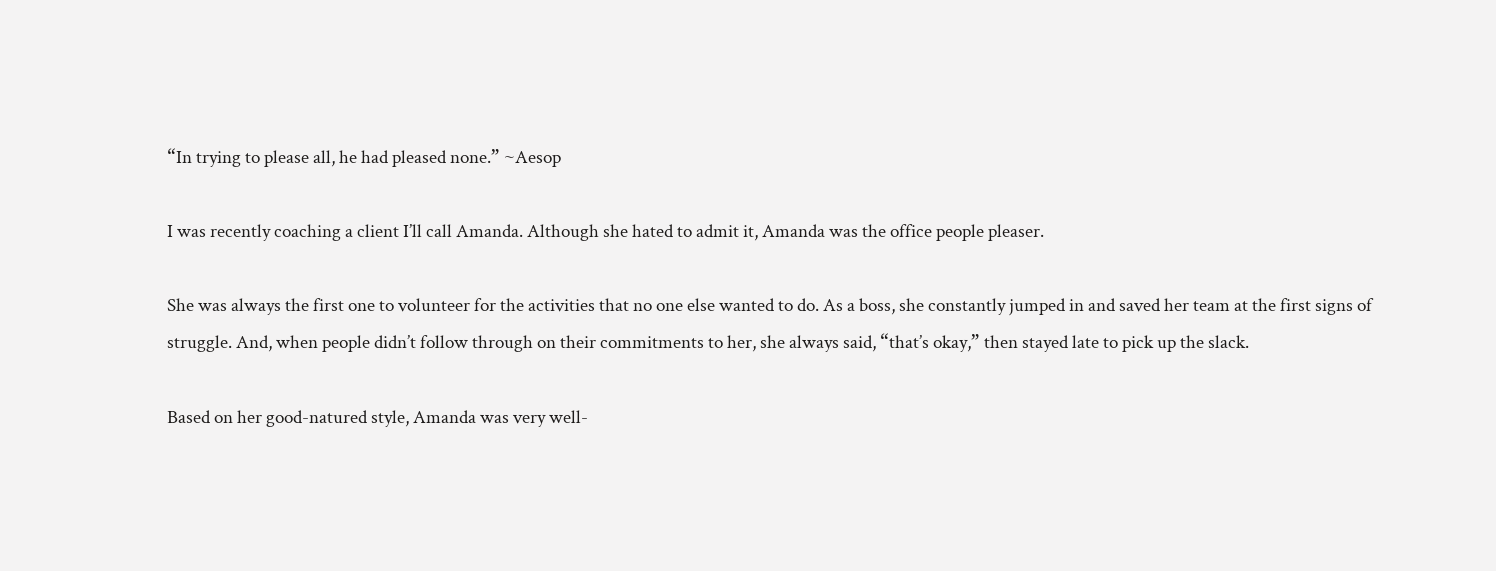“In trying to please all, he had pleased none.” ~Aesop

I was recently coaching a client I’ll call Amanda. Although she hated to admit it, Amanda was the office people pleaser.

She was always the first one to volunteer for the activities that no one else wanted to do. As a boss, she constantly jumped in and saved her team at the first signs of struggle. And, when people didn’t follow through on their commitments to her, she always said, “that’s okay,” then stayed late to pick up the slack.

Based on her good-natured style, Amanda was very well-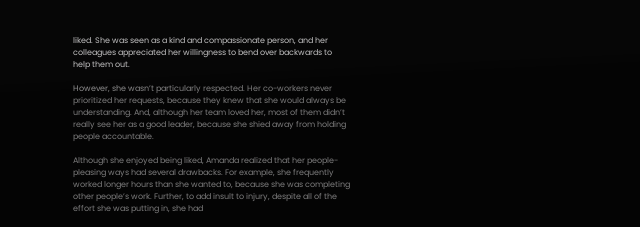liked. She was seen as a kind and compassionate person, and her colleagues appreciated her willingness to bend over backwards to help them out.

However, she wasn’t particularly respected. Her co-workers never prioritized her requests, because they knew that she would always be understanding. And, although her team loved her, most of them didn’t really see her as a good leader, because she shied away from holding people accountable.

Although she enjoyed being liked, Amanda realized that her people-pleasing ways had several drawbacks. For example, she frequently worked longer hours than she wanted to, because she was completing other people’s work. Further, to add insult to injury, despite all of the effort she was putting in, she had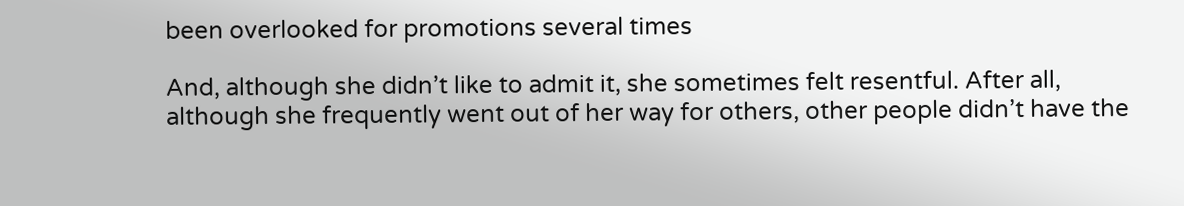been overlooked for promotions several times

And, although she didn’t like to admit it, she sometimes felt resentful. After all, although she frequently went out of her way for others, other people didn’t have the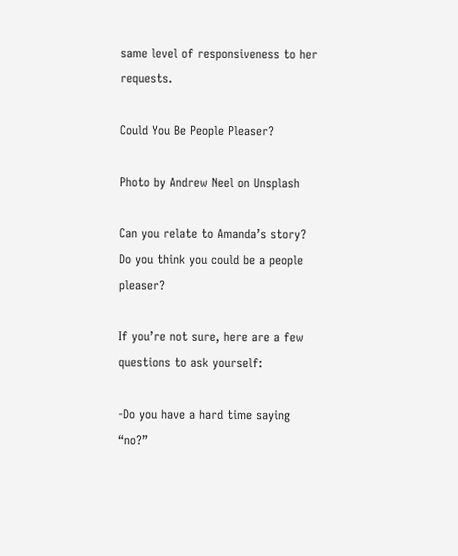same level of responsiveness to her requests.

Could You Be People Pleaser?

Photo by Andrew Neel on Unsplash

Can you relate to Amanda’s story? Do you think you could be a people pleaser?

If you’re not sure, here are a few questions to ask yourself:

-Do you have a hard time saying “no?”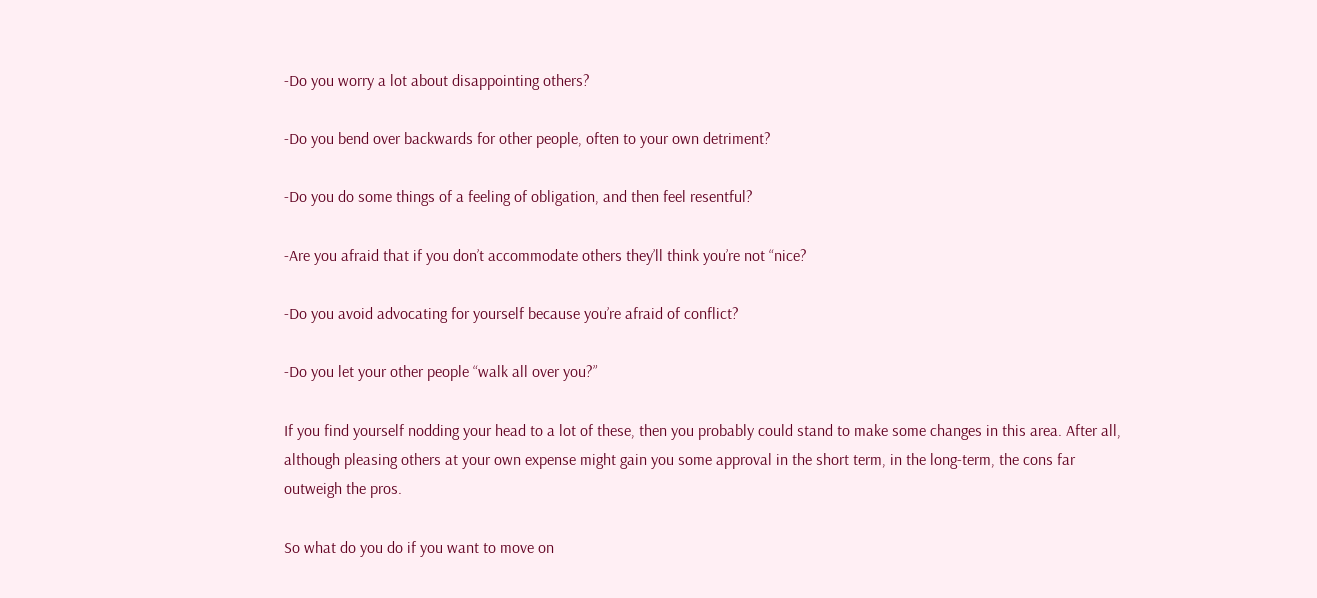-Do you worry a lot about disappointing others?

-Do you bend over backwards for other people, often to your own detriment?

-Do you do some things of a feeling of obligation, and then feel resentful?

-Are you afraid that if you don’t accommodate others they’ll think you’re not “nice?

-Do you avoid advocating for yourself because you’re afraid of conflict?

-Do you let your other people “walk all over you?”

If you find yourself nodding your head to a lot of these, then you probably could stand to make some changes in this area. After all, although pleasing others at your own expense might gain you some approval in the short term, in the long-term, the cons far outweigh the pros.

So what do you do if you want to move on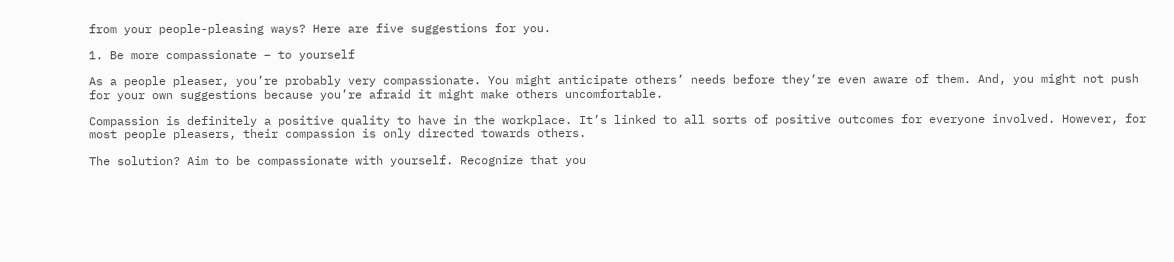from your people-pleasing ways? Here are five suggestions for you.

1. Be more compassionate – to yourself

As a people pleaser, you’re probably very compassionate. You might anticipate others’ needs before they’re even aware of them. And, you might not push for your own suggestions because you’re afraid it might make others uncomfortable.

Compassion is definitely a positive quality to have in the workplace. It’s linked to all sorts of positive outcomes for everyone involved. However, for most people pleasers, their compassion is only directed towards others.

The solution? Aim to be compassionate with yourself. Recognize that you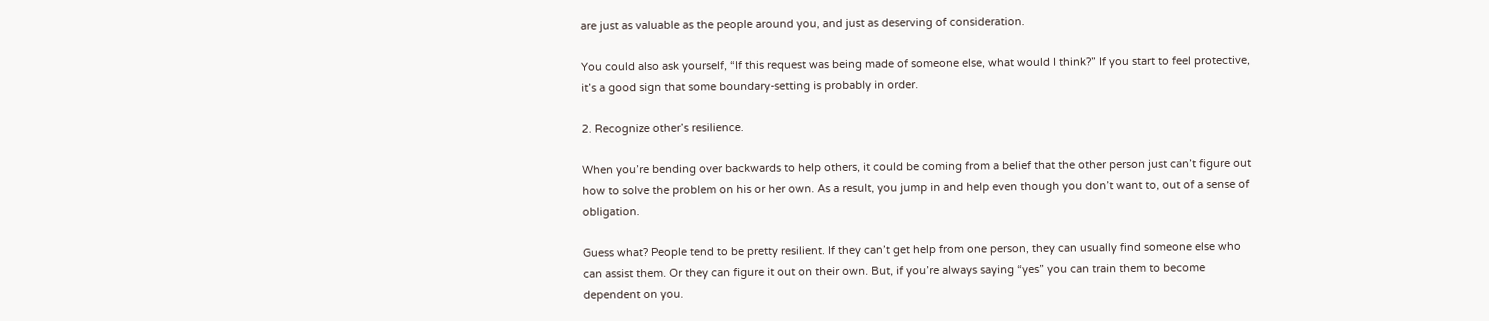are just as valuable as the people around you, and just as deserving of consideration.

You could also ask yourself, “If this request was being made of someone else, what would I think?” If you start to feel protective, it’s a good sign that some boundary-setting is probably in order.

2. Recognize other’s resilience.

When you’re bending over backwards to help others, it could be coming from a belief that the other person just can’t figure out how to solve the problem on his or her own. As a result, you jump in and help even though you don’t want to, out of a sense of obligation.

Guess what? People tend to be pretty resilient. If they can’t get help from one person, they can usually find someone else who can assist them. Or they can figure it out on their own. But, if you’re always saying “yes” you can train them to become dependent on you.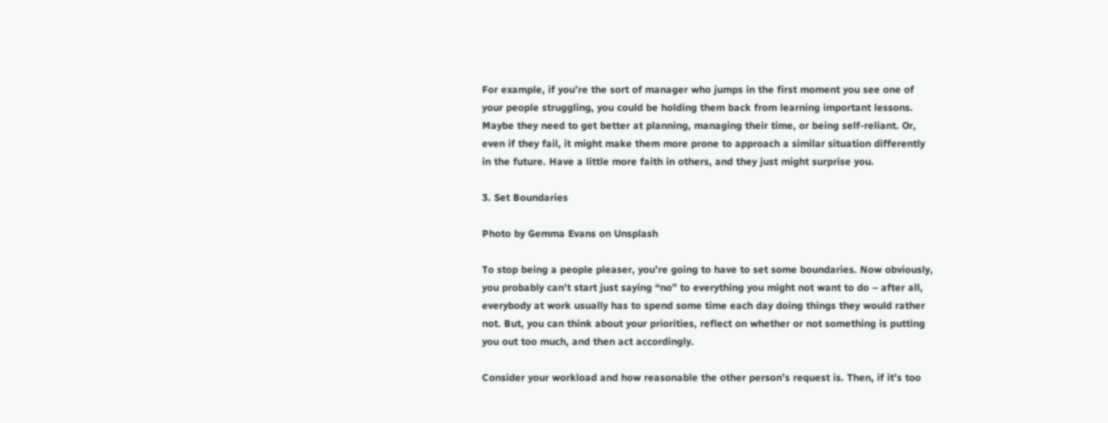For example, if you’re the sort of manager who jumps in the first moment you see one of your people struggling, you could be holding them back from learning important lessons. Maybe they need to get better at planning, managing their time, or being self-reliant. Or, even if they fail, it might make them more prone to approach a similar situation differently in the future. Have a little more faith in others, and they just might surprise you.

3. Set Boundaries

Photo by Gemma Evans on Unsplash

To stop being a people pleaser, you’re going to have to set some boundaries. Now obviously, you probably can’t start just saying “no” to everything you might not want to do – after all, everybody at work usually has to spend some time each day doing things they would rather not. But, you can think about your priorities, reflect on whether or not something is putting you out too much, and then act accordingly.

Consider your workload and how reasonable the other person’s request is. Then, if it’s too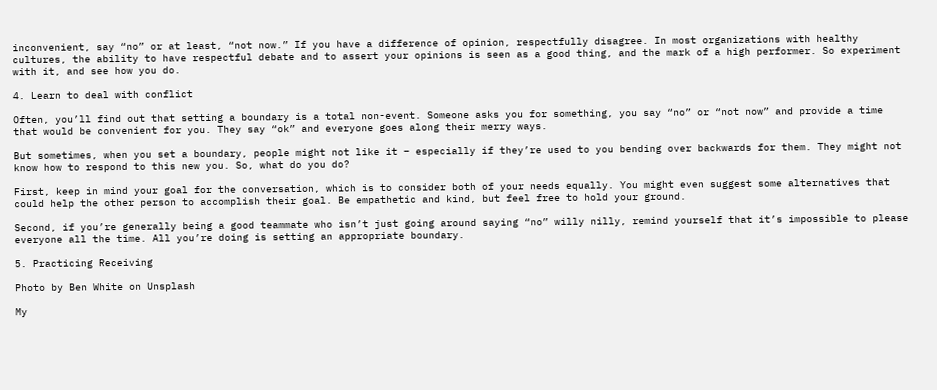inconvenient, say “no” or at least, “not now.” If you have a difference of opinion, respectfully disagree. In most organizations with healthy cultures, the ability to have respectful debate and to assert your opinions is seen as a good thing, and the mark of a high performer. So experiment with it, and see how you do.

4. Learn to deal with conflict

Often, you’ll find out that setting a boundary is a total non-event. Someone asks you for something, you say “no” or “not now” and provide a time that would be convenient for you. They say “ok” and everyone goes along their merry ways.

But sometimes, when you set a boundary, people might not like it – especially if they’re used to you bending over backwards for them. They might not know how to respond to this new you. So, what do you do?

First, keep in mind your goal for the conversation, which is to consider both of your needs equally. You might even suggest some alternatives that could help the other person to accomplish their goal. Be empathetic and kind, but feel free to hold your ground.

Second, if you’re generally being a good teammate who isn’t just going around saying “no” willy nilly, remind yourself that it’s impossible to please everyone all the time. All you’re doing is setting an appropriate boundary.

5. Practicing Receiving

Photo by Ben White on Unsplash

My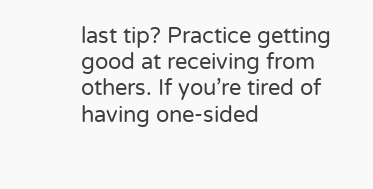last tip? Practice getting good at receiving from others. If you’re tired of having one-sided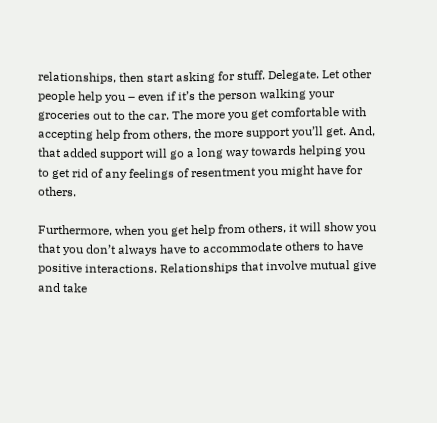relationships, then start asking for stuff. Delegate. Let other people help you – even if it’s the person walking your groceries out to the car. The more you get comfortable with accepting help from others, the more support you’ll get. And, that added support will go a long way towards helping you to get rid of any feelings of resentment you might have for others.

Furthermore, when you get help from others, it will show you that you don’t always have to accommodate others to have positive interactions. Relationships that involve mutual give and take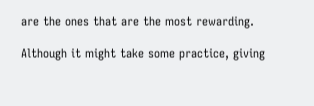are the ones that are the most rewarding.

Although it might take some practice, giving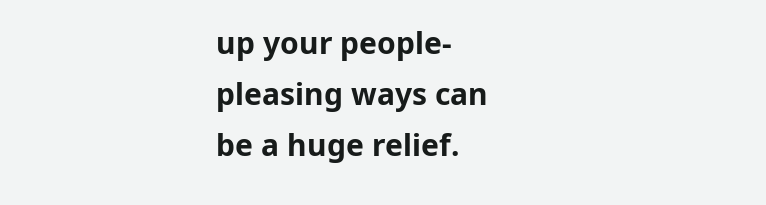up your people-pleasing ways can be a huge relief.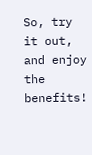So, try it out, and enjoy the benefits!